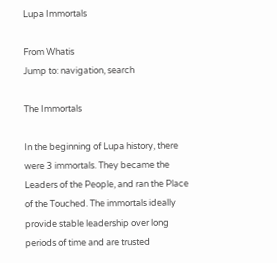Lupa Immortals

From Whatis
Jump to: navigation, search

The Immortals

In the beginning of Lupa history, there were 3 immortals. They became the Leaders of the People, and ran the Place of the Touched. The immortals ideally provide stable leadership over long periods of time and are trusted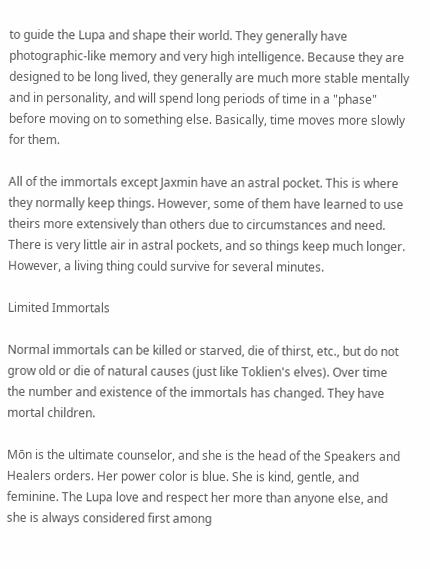to guide the Lupa and shape their world. They generally have photographic-like memory and very high intelligence. Because they are designed to be long lived, they generally are much more stable mentally and in personality, and will spend long periods of time in a "phase" before moving on to something else. Basically, time moves more slowly for them.

All of the immortals except Jaxmin have an astral pocket. This is where they normally keep things. However, some of them have learned to use theirs more extensively than others due to circumstances and need. There is very little air in astral pockets, and so things keep much longer. However, a living thing could survive for several minutes.

Limited Immortals

Normal immortals can be killed or starved, die of thirst, etc., but do not grow old or die of natural causes (just like Toklien's elves). Over time the number and existence of the immortals has changed. They have mortal children.

Mōn is the ultimate counselor, and she is the head of the Speakers and Healers orders. Her power color is blue. She is kind, gentle, and feminine. The Lupa love and respect her more than anyone else, and she is always considered first among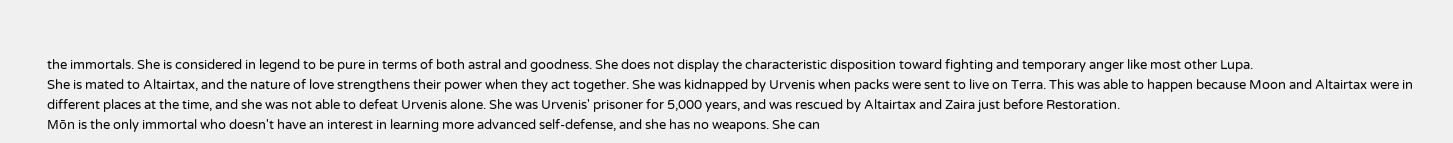the immortals. She is considered in legend to be pure in terms of both astral and goodness. She does not display the characteristic disposition toward fighting and temporary anger like most other Lupa.
She is mated to Altairtax, and the nature of love strengthens their power when they act together. She was kidnapped by Urvenis when packs were sent to live on Terra. This was able to happen because Moon and Altairtax were in different places at the time, and she was not able to defeat Urvenis alone. She was Urvenis' prisoner for 5,000 years, and was rescued by Altairtax and Zaira just before Restoration.
Mōn is the only immortal who doesn't have an interest in learning more advanced self-defense, and she has no weapons. She can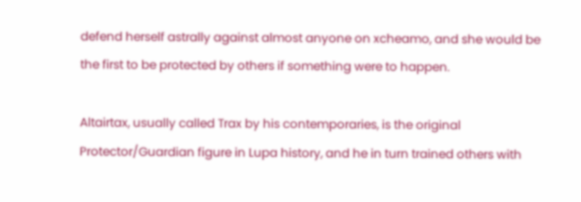defend herself astrally against almost anyone on xcheamo, and she would be the first to be protected by others if something were to happen.

Altairtax, usually called Trax by his contemporaries, is the original Protector/Guardian figure in Lupa history, and he in turn trained others with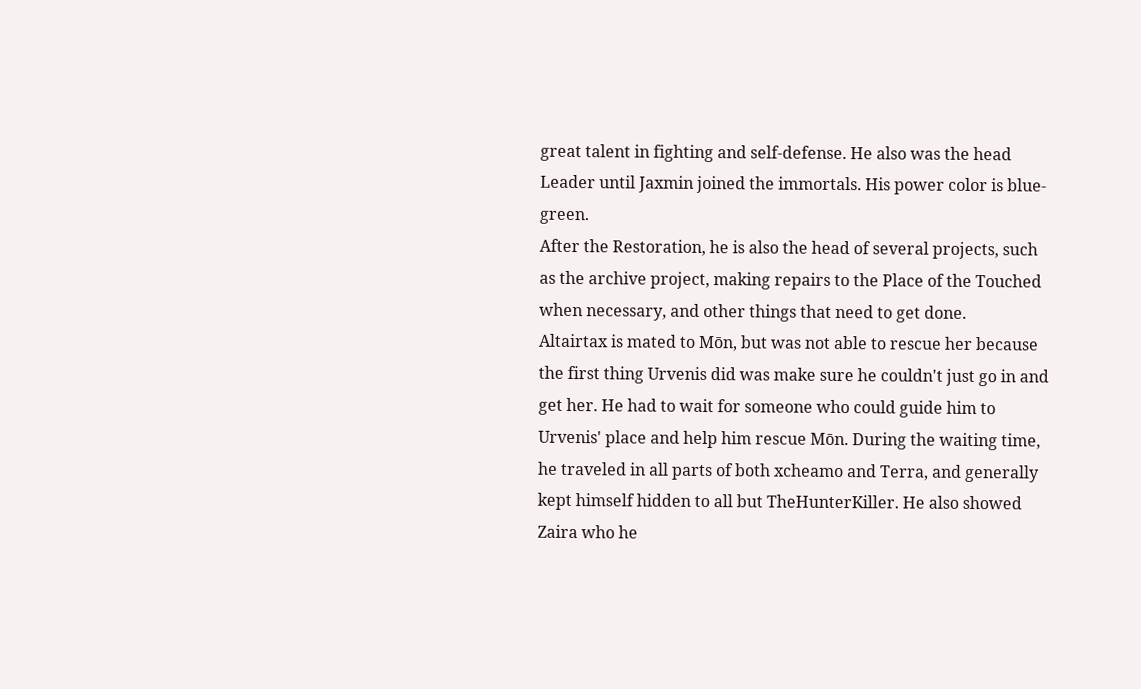great talent in fighting and self-defense. He also was the head Leader until Jaxmin joined the immortals. His power color is blue-green.
After the Restoration, he is also the head of several projects, such as the archive project, making repairs to the Place of the Touched when necessary, and other things that need to get done.
Altairtax is mated to Mōn, but was not able to rescue her because the first thing Urvenis did was make sure he couldn't just go in and get her. He had to wait for someone who could guide him to Urvenis' place and help him rescue Mōn. During the waiting time, he traveled in all parts of both xcheamo and Terra, and generally kept himself hidden to all but TheHunterKiller. He also showed Zaira who he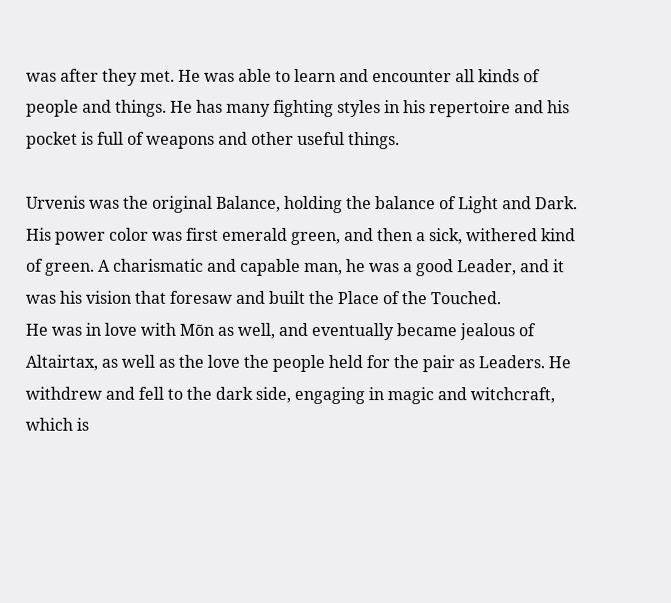was after they met. He was able to learn and encounter all kinds of people and things. He has many fighting styles in his repertoire and his pocket is full of weapons and other useful things.

Urvenis was the original Balance, holding the balance of Light and Dark. His power color was first emerald green, and then a sick, withered kind of green. A charismatic and capable man, he was a good Leader, and it was his vision that foresaw and built the Place of the Touched.
He was in love with Mōn as well, and eventually became jealous of Altairtax, as well as the love the people held for the pair as Leaders. He withdrew and fell to the dark side, engaging in magic and witchcraft, which is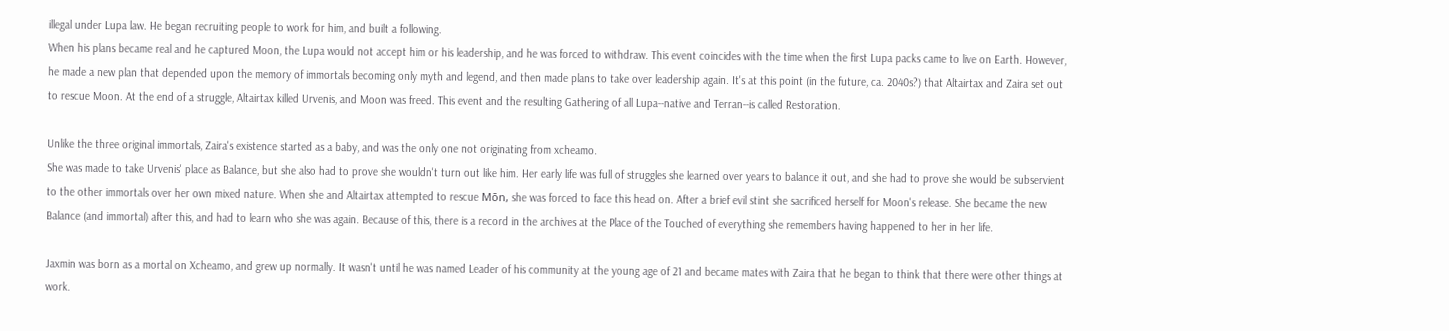illegal under Lupa law. He began recruiting people to work for him, and built a following.
When his plans became real and he captured Moon, the Lupa would not accept him or his leadership, and he was forced to withdraw. This event coincides with the time when the first Lupa packs came to live on Earth. However, he made a new plan that depended upon the memory of immortals becoming only myth and legend, and then made plans to take over leadership again. It's at this point (in the future, ca. 2040s?) that Altairtax and Zaira set out to rescue Moon. At the end of a struggle, Altairtax killed Urvenis, and Moon was freed. This event and the resulting Gathering of all Lupa--native and Terran--is called Restoration.

Unlike the three original immortals, Zaira's existence started as a baby, and was the only one not originating from xcheamo.
She was made to take Urvenis' place as Balance, but she also had to prove she wouldn't turn out like him. Her early life was full of struggles she learned over years to balance it out, and she had to prove she would be subservient to the other immortals over her own mixed nature. When she and Altairtax attempted to rescue Mōn, she was forced to face this head on. After a brief evil stint she sacrificed herself for Moon's release. She became the new Balance (and immortal) after this, and had to learn who she was again. Because of this, there is a record in the archives at the Place of the Touched of everything she remembers having happened to her in her life.

Jaxmin was born as a mortal on Xcheamo, and grew up normally. It wasn't until he was named Leader of his community at the young age of 21 and became mates with Zaira that he began to think that there were other things at work.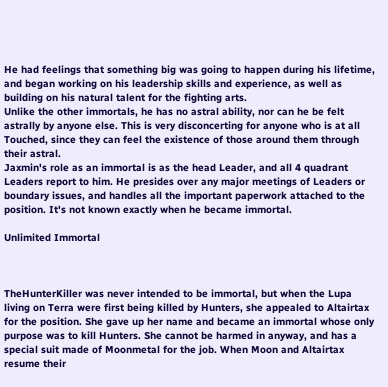He had feelings that something big was going to happen during his lifetime, and began working on his leadership skills and experience, as well as building on his natural talent for the fighting arts.
Unlike the other immortals, he has no astral ability, nor can he be felt astrally by anyone else. This is very disconcerting for anyone who is at all Touched, since they can feel the existence of those around them through their astral.
Jaxmin's role as an immortal is as the head Leader, and all 4 quadrant Leaders report to him. He presides over any major meetings of Leaders or boundary issues, and handles all the important paperwork attached to the position. It's not known exactly when he became immortal.

Unlimited Immortal



TheHunterKiller was never intended to be immortal, but when the Lupa living on Terra were first being killed by Hunters, she appealed to Altairtax for the position. She gave up her name and became an immortal whose only purpose was to kill Hunters. She cannot be harmed in anyway, and has a special suit made of Moonmetal for the job. When Moon and Altairtax resume their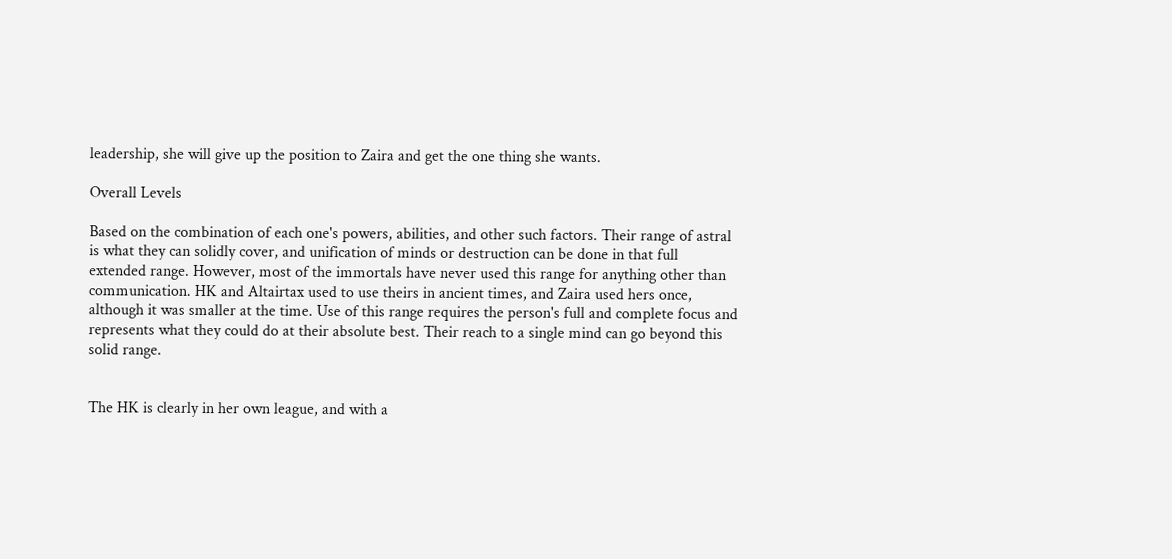leadership, she will give up the position to Zaira and get the one thing she wants.

Overall Levels

Based on the combination of each one's powers, abilities, and other such factors. Their range of astral is what they can solidly cover, and unification of minds or destruction can be done in that full extended range. However, most of the immortals have never used this range for anything other than communication. HK and Altairtax used to use theirs in ancient times, and Zaira used hers once, although it was smaller at the time. Use of this range requires the person's full and complete focus and represents what they could do at their absolute best. Their reach to a single mind can go beyond this solid range.


The HK is clearly in her own league, and with a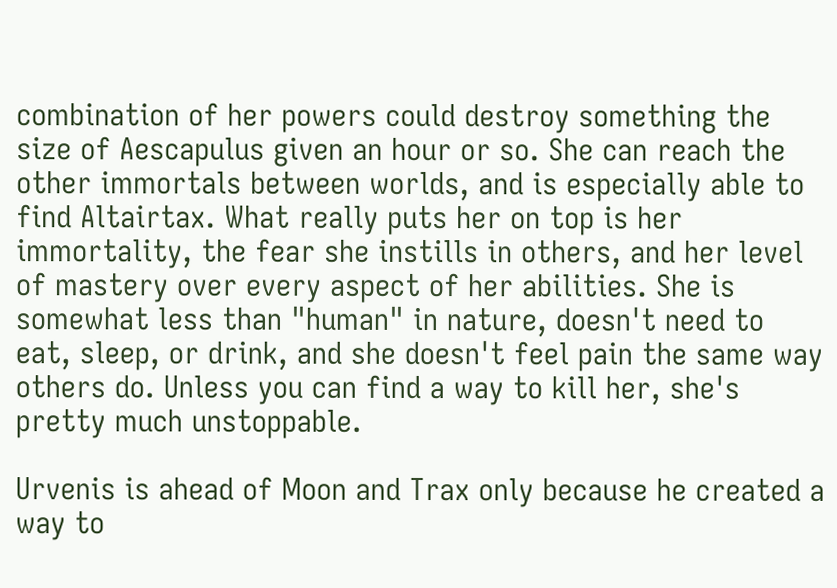combination of her powers could destroy something the size of Aescapulus given an hour or so. She can reach the other immortals between worlds, and is especially able to find Altairtax. What really puts her on top is her immortality, the fear she instills in others, and her level of mastery over every aspect of her abilities. She is somewhat less than "human" in nature, doesn't need to eat, sleep, or drink, and she doesn't feel pain the same way others do. Unless you can find a way to kill her, she's pretty much unstoppable.

Urvenis is ahead of Moon and Trax only because he created a way to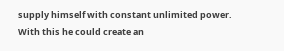supply himself with constant unlimited power. With this he could create an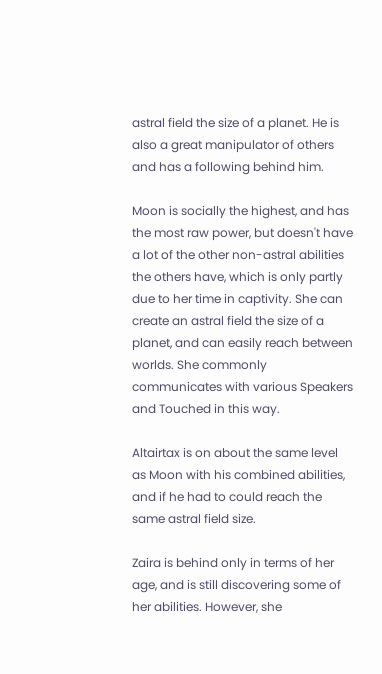astral field the size of a planet. He is also a great manipulator of others and has a following behind him.

Moon is socially the highest, and has the most raw power, but doesn't have a lot of the other non-astral abilities the others have, which is only partly due to her time in captivity. She can create an astral field the size of a planet, and can easily reach between worlds. She commonly communicates with various Speakers and Touched in this way.

Altairtax is on about the same level as Moon with his combined abilities, and if he had to could reach the same astral field size.

Zaira is behind only in terms of her age, and is still discovering some of her abilities. However, she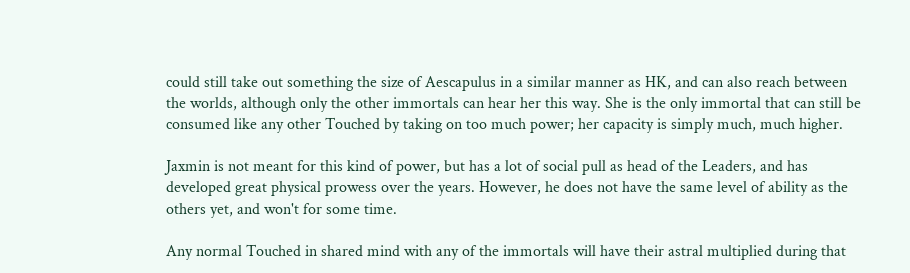could still take out something the size of Aescapulus in a similar manner as HK, and can also reach between the worlds, although only the other immortals can hear her this way. She is the only immortal that can still be consumed like any other Touched by taking on too much power; her capacity is simply much, much higher.

Jaxmin is not meant for this kind of power, but has a lot of social pull as head of the Leaders, and has developed great physical prowess over the years. However, he does not have the same level of ability as the others yet, and won't for some time.

Any normal Touched in shared mind with any of the immortals will have their astral multiplied during that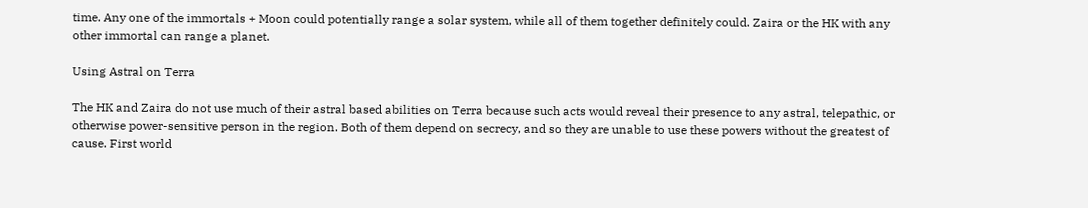time. Any one of the immortals + Moon could potentially range a solar system, while all of them together definitely could. Zaira or the HK with any other immortal can range a planet.

Using Astral on Terra

The HK and Zaira do not use much of their astral based abilities on Terra because such acts would reveal their presence to any astral, telepathic, or otherwise power-sensitive person in the region. Both of them depend on secrecy, and so they are unable to use these powers without the greatest of cause. First world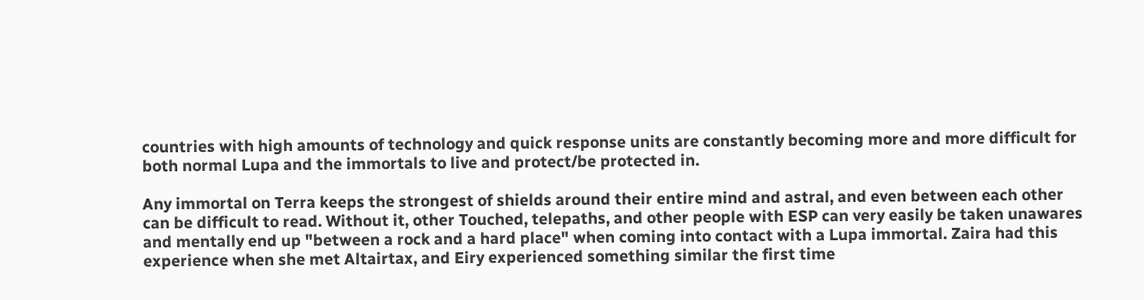countries with high amounts of technology and quick response units are constantly becoming more and more difficult for both normal Lupa and the immortals to live and protect/be protected in.

Any immortal on Terra keeps the strongest of shields around their entire mind and astral, and even between each other can be difficult to read. Without it, other Touched, telepaths, and other people with ESP can very easily be taken unawares and mentally end up "between a rock and a hard place" when coming into contact with a Lupa immortal. Zaira had this experience when she met Altairtax, and Eiry experienced something similar the first time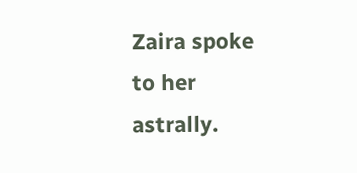Zaira spoke to her astrally.